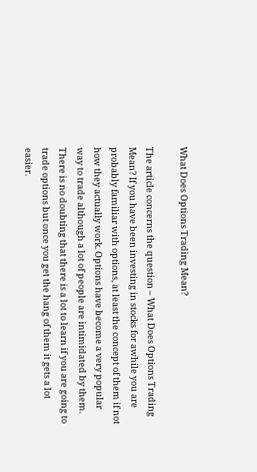What Does Options Trading Mean?

The article concerns the question – What Does Options Trading Mean? If you have been investing in stocks for awhile you are probably familiar with options, at least the concept of them if not how they actually work. Options have become a very popular way to trade although a lot of people are intimidated by them. There is no doubting that there is a lot to learn if you are going to trade options but once you get the hang of them it gets a lot easier.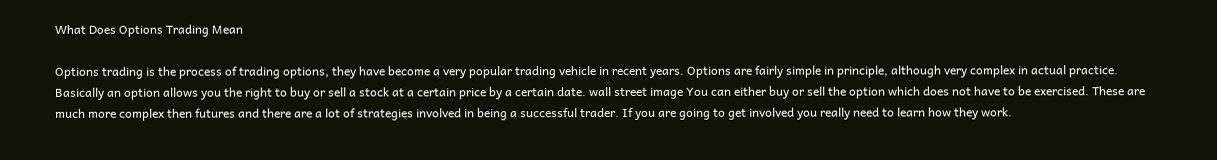What Does Options Trading Mean

Options trading is the process of trading options, they have become a very popular trading vehicle in recent years. Options are fairly simple in principle, although very complex in actual practice. Basically an option allows you the right to buy or sell a stock at a certain price by a certain date. wall street image You can either buy or sell the option which does not have to be exercised. These are much more complex then futures and there are a lot of strategies involved in being a successful trader. If you are going to get involved you really need to learn how they work.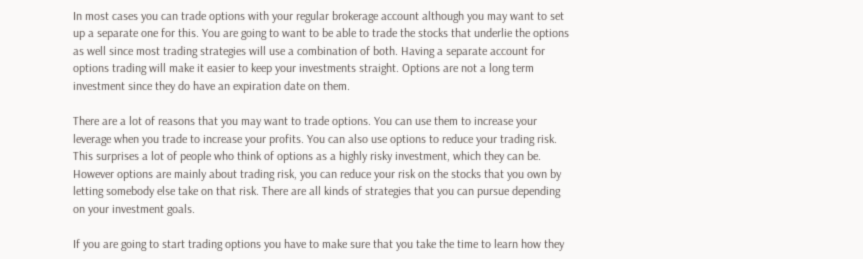In most cases you can trade options with your regular brokerage account although you may want to set up a separate one for this. You are going to want to be able to trade the stocks that underlie the options as well since most trading strategies will use a combination of both. Having a separate account for options trading will make it easier to keep your investments straight. Options are not a long term investment since they do have an expiration date on them.

There are a lot of reasons that you may want to trade options. You can use them to increase your leverage when you trade to increase your profits. You can also use options to reduce your trading risk. This surprises a lot of people who think of options as a highly risky investment, which they can be. However options are mainly about trading risk, you can reduce your risk on the stocks that you own by letting somebody else take on that risk. There are all kinds of strategies that you can pursue depending on your investment goals.

If you are going to start trading options you have to make sure that you take the time to learn how they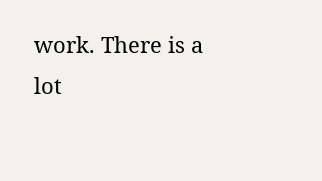work. There is a lot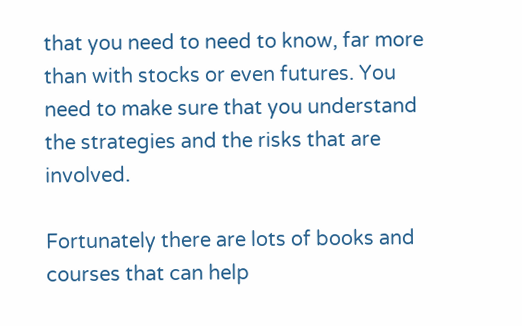that you need to need to know, far more than with stocks or even futures. You need to make sure that you understand the strategies and the risks that are involved.

Fortunately there are lots of books and courses that can help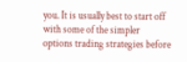you. It is usually best to start off with some of the simpler options trading strategies before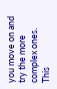you move on and try the more complex ones. This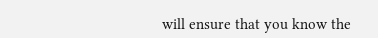will ensure that you know the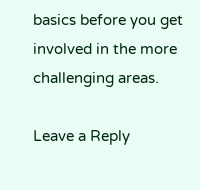basics before you get involved in the more challenging areas.

Leave a Reply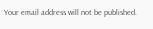Your email address will not be published.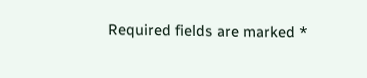Required fields are marked *